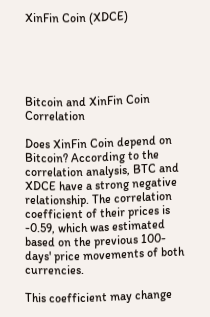XinFin Coin (XDCE)





Bitcoin and XinFin Coin Correlation

Does XinFin Coin depend on Bitcoin? According to the correlation analysis, BTC and XDCE have a strong negative relationship. The correlation coefficient of their prices is -0.59, which was estimated based on the previous 100-days' price movements of both currencies.

This coefficient may change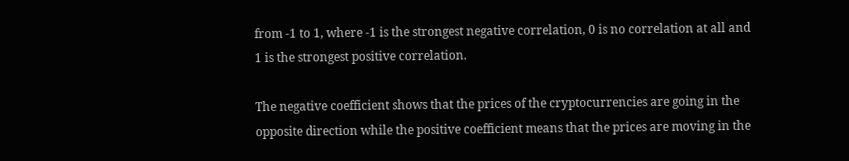from -1 to 1, where -1 is the strongest negative correlation, 0 is no correlation at all and 1 is the strongest positive correlation.

The negative coefficient shows that the prices of the cryptocurrencies are going in the opposite direction while the positive coefficient means that the prices are moving in the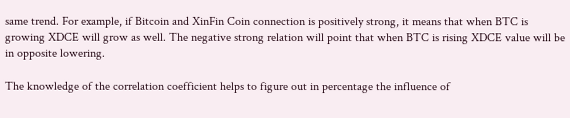same trend. For example, if Bitcoin and XinFin Coin connection is positively strong, it means that when BTC is growing XDCE will grow as well. The negative strong relation will point that when BTC is rising XDCE value will be in opposite lowering.

The knowledge of the correlation coefficient helps to figure out in percentage the influence of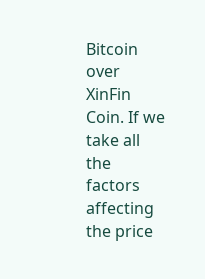Bitcoin over XinFin Coin. If we take all the factors affecting the price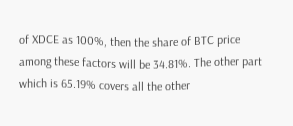of XDCE as 100%, then the share of BTC price among these factors will be 34.81%. The other part which is 65.19% covers all the other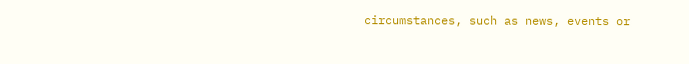circumstances, such as news, events or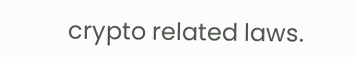crypto related laws.